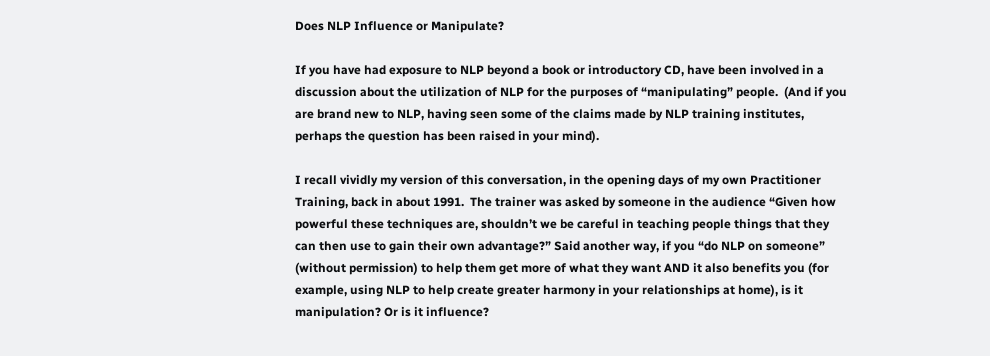Does NLP Influence or Manipulate?

If you have had exposure to NLP beyond a book or introductory CD, have been involved in a discussion about the utilization of NLP for the purposes of “manipulating” people.  (And if you are brand new to NLP, having seen some of the claims made by NLP training institutes, perhaps the question has been raised in your mind).

I recall vividly my version of this conversation, in the opening days of my own Practitioner Training, back in about 1991.  The trainer was asked by someone in the audience “Given how powerful these techniques are, shouldn’t we be careful in teaching people things that they can then use to gain their own advantage?” Said another way, if you “do NLP on someone” (without permission) to help them get more of what they want AND it also benefits you (for example, using NLP to help create greater harmony in your relationships at home), is it manipulation? Or is it influence?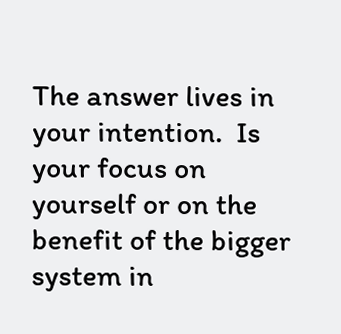The answer lives in your intention.  Is your focus on yourself or on the benefit of the bigger system in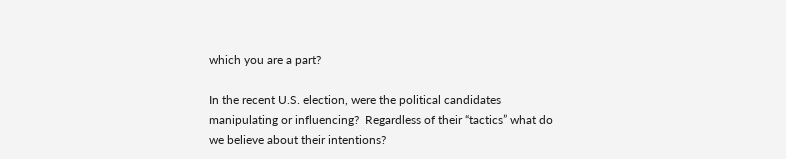which you are a part?

In the recent U.S. election, were the political candidates manipulating or influencing?  Regardless of their “tactics” what do we believe about their intentions?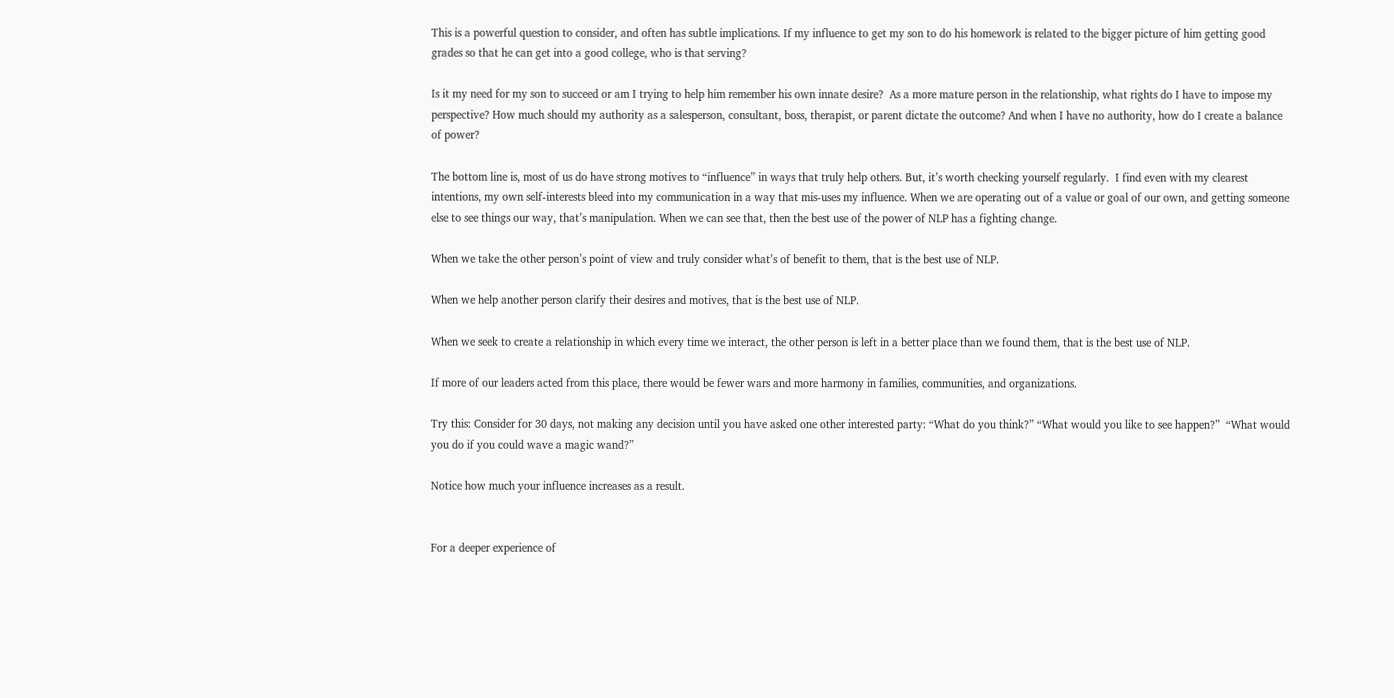This is a powerful question to consider, and often has subtle implications. If my influence to get my son to do his homework is related to the bigger picture of him getting good grades so that he can get into a good college, who is that serving?

Is it my need for my son to succeed or am I trying to help him remember his own innate desire?  As a more mature person in the relationship, what rights do I have to impose my perspective? How much should my authority as a salesperson, consultant, boss, therapist, or parent dictate the outcome? And when I have no authority, how do I create a balance of power?

The bottom line is, most of us do have strong motives to “influence” in ways that truly help others. But, it’s worth checking yourself regularly.  I find even with my clearest intentions, my own self-interests bleed into my communication in a way that mis-uses my influence. When we are operating out of a value or goal of our own, and getting someone else to see things our way, that’s manipulation. When we can see that, then the best use of the power of NLP has a fighting change.

When we take the other person’s point of view and truly consider what’s of benefit to them, that is the best use of NLP.

When we help another person clarify their desires and motives, that is the best use of NLP.

When we seek to create a relationship in which every time we interact, the other person is left in a better place than we found them, that is the best use of NLP.

If more of our leaders acted from this place, there would be fewer wars and more harmony in families, communities, and organizations.

Try this: Consider for 30 days, not making any decision until you have asked one other interested party: “What do you think?” “What would you like to see happen?”  “What would you do if you could wave a magic wand?”

Notice how much your influence increases as a result.


For a deeper experience of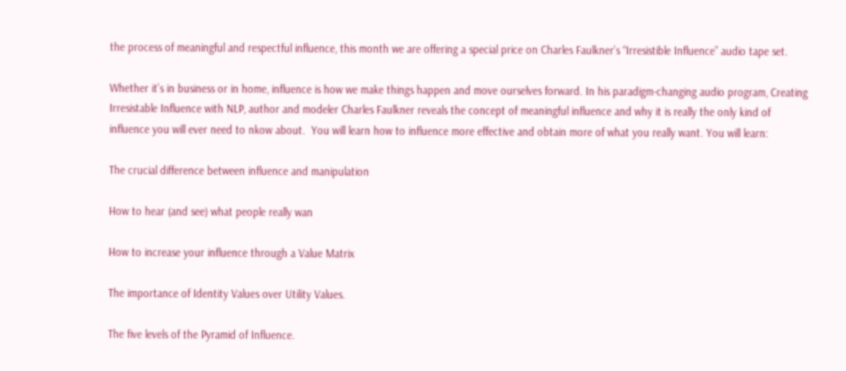the process of meaningful and respectful influence, this month we are offering a special price on Charles Faulkner’s “Irresistible Influence” audio tape set.

Whether it’s in business or in home, influence is how we make things happen and move ourselves forward. In his paradigm-changing audio program, Creating Irresistable Influence with NLP, author and modeler Charles Faulkner reveals the concept of meaningful influence and why it is really the only kind of influence you will ever need to nkow about.  You will learn how to influence more effective and obtain more of what you really want. You will learn:

The crucial difference between influence and manipulation

How to hear (and see) what people really wan

How to increase your influence through a Value Matrix

The importance of Identity Values over Utility Values.

The five levels of the Pyramid of Influence.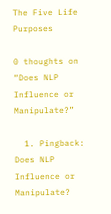The Five Life Purposes

0 thoughts on “Does NLP Influence or Manipulate?”

  1. Pingback: Does NLP Influence or Manipulate?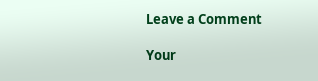Leave a Comment

Your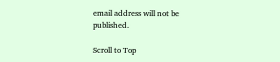email address will not be published.

Scroll to Top